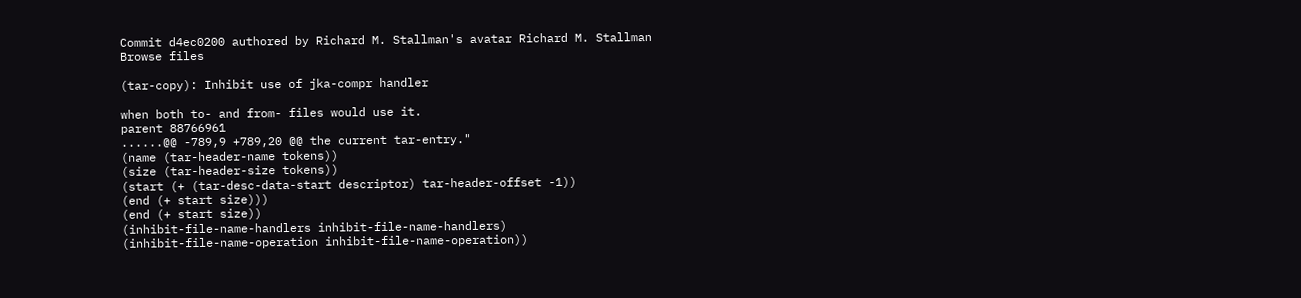Commit d4ec0200 authored by Richard M. Stallman's avatar Richard M. Stallman
Browse files

(tar-copy): Inhibit use of jka-compr handler

when both to- and from- files would use it.
parent 88766961
......@@ -789,9 +789,20 @@ the current tar-entry."
(name (tar-header-name tokens))
(size (tar-header-size tokens))
(start (+ (tar-desc-data-start descriptor) tar-header-offset -1))
(end (+ start size)))
(end (+ start size))
(inhibit-file-name-handlers inhibit-file-name-handlers)
(inhibit-file-name-operation inhibit-file-name-operation))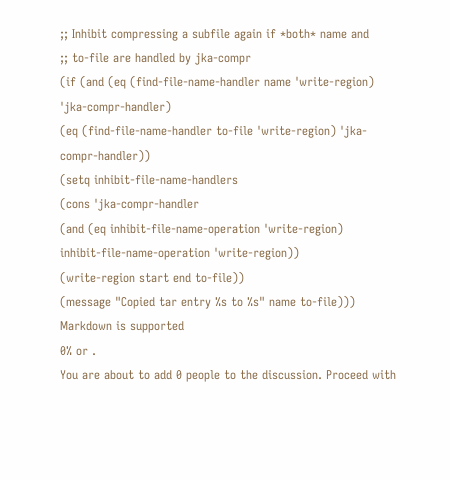;; Inhibit compressing a subfile again if *both* name and
;; to-file are handled by jka-compr
(if (and (eq (find-file-name-handler name 'write-region) 'jka-compr-handler)
(eq (find-file-name-handler to-file 'write-region) 'jka-compr-handler))
(setq inhibit-file-name-handlers
(cons 'jka-compr-handler
(and (eq inhibit-file-name-operation 'write-region)
inhibit-file-name-operation 'write-region))
(write-region start end to-file))
(message "Copied tar entry %s to %s" name to-file)))
Markdown is supported
0% or .
You are about to add 0 people to the discussion. Proceed with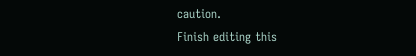caution.
Finish editing this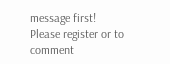message first!
Please register or to comment